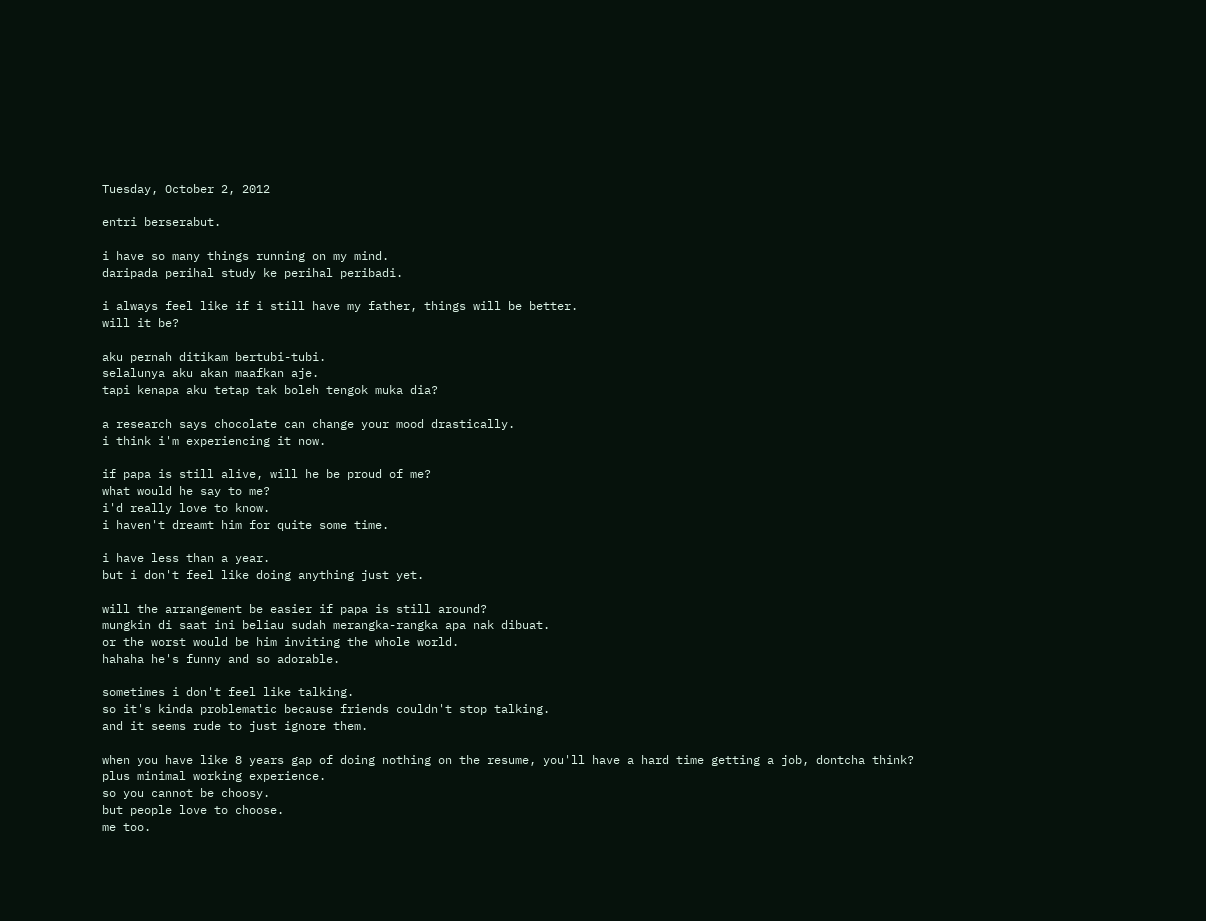Tuesday, October 2, 2012

entri berserabut.

i have so many things running on my mind.
daripada perihal study ke perihal peribadi.

i always feel like if i still have my father, things will be better.
will it be?

aku pernah ditikam bertubi-tubi.
selalunya aku akan maafkan aje.
tapi kenapa aku tetap tak boleh tengok muka dia?

a research says chocolate can change your mood drastically.
i think i'm experiencing it now.

if papa is still alive, will he be proud of me?
what would he say to me?
i'd really love to know.
i haven't dreamt him for quite some time.

i have less than a year.
but i don't feel like doing anything just yet.

will the arrangement be easier if papa is still around?
mungkin di saat ini beliau sudah merangka-rangka apa nak dibuat.
or the worst would be him inviting the whole world.
hahaha he's funny and so adorable.

sometimes i don't feel like talking.
so it's kinda problematic because friends couldn't stop talking.
and it seems rude to just ignore them.

when you have like 8 years gap of doing nothing on the resume, you'll have a hard time getting a job, dontcha think?
plus minimal working experience.
so you cannot be choosy.
but people love to choose.
me too.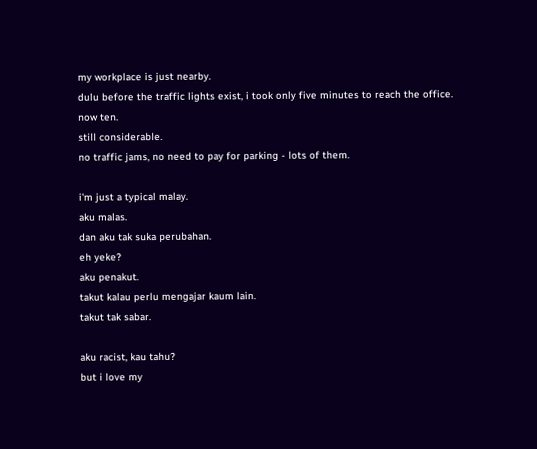my workplace is just nearby.
dulu before the traffic lights exist, i took only five minutes to reach the office.
now ten.
still considerable.
no traffic jams, no need to pay for parking - lots of them.

i'm just a typical malay.
aku malas.
dan aku tak suka perubahan.
eh yeke?
aku penakut.
takut kalau perlu mengajar kaum lain.
takut tak sabar.

aku racist, kau tahu?
but i love my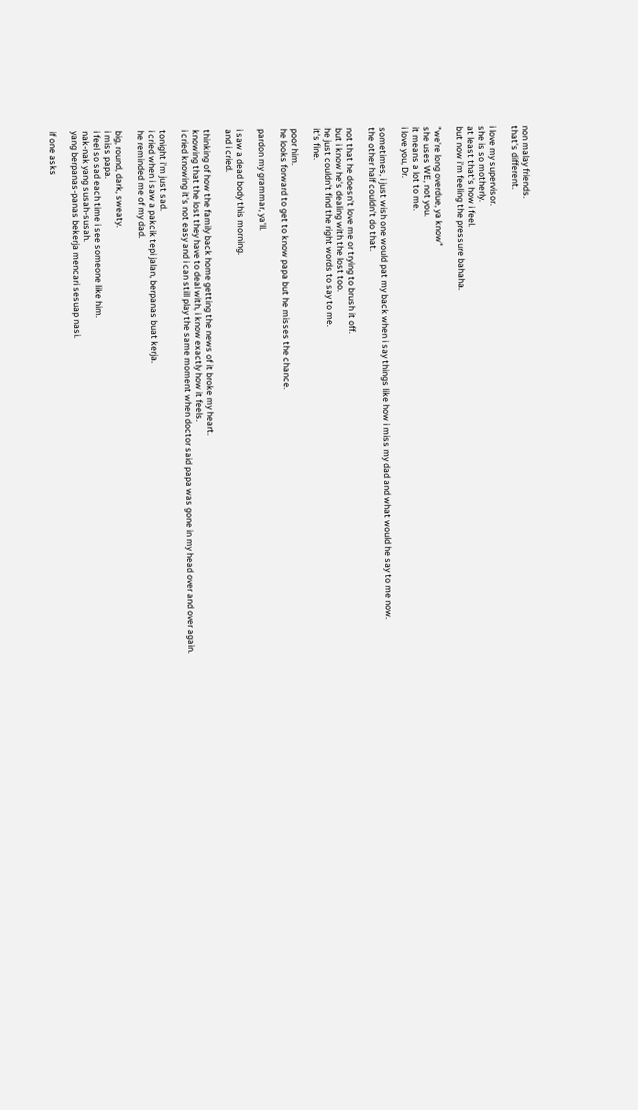non malay friends.
that's different.

i love my supervisor.
she is so motherly.
at least that's how i feel.
but now i'm feeling the pressure bahaha.

"we're long overdue, ya know"
she uses WE, not you.
it means a lot to me.
i love you, Dr.

sometimes, i just wish one would pat my back when i say things like how i miss my dad and what would he say to me now.
the other half couldn't do that.

not that he doesn't love me or trying to brush it off.
but i know he's dealing with the lost too.
he just couldn't find the right words to say to me.
it's fine.

poor him.
he looks forward to get to know papa but he misses the chance.

pardon my grammar, ya'll.

i saw a dead body this morning.
and i cried.

thinking of how the family back home getting the news of it broke my heart.
knowing that the lost they have to deal with, i know exactly how it feels.
i cried knowing it's not easy and i can still play the same moment when doctor said papa was gone in my head over and over again.

tonight i'm just sad.
i cried when i saw a pakcik tepi jalan, berpanas buat kerja.
he reminded me of my dad.

big, round, dark, sweaty.
i miss papa.
i feel so sad each time i see someone like him.
nak-nak yang susah-susah.
yang berpanas-panas bekerja mencari sesuap nasi.

if one asks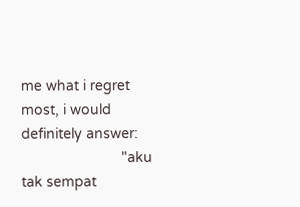me what i regret most, i would definitely answer:
                         "aku tak sempat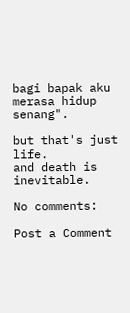bagi bapak aku merasa hidup senang".

but that's just life.
and death is inevitable.

No comments:

Post a Comment